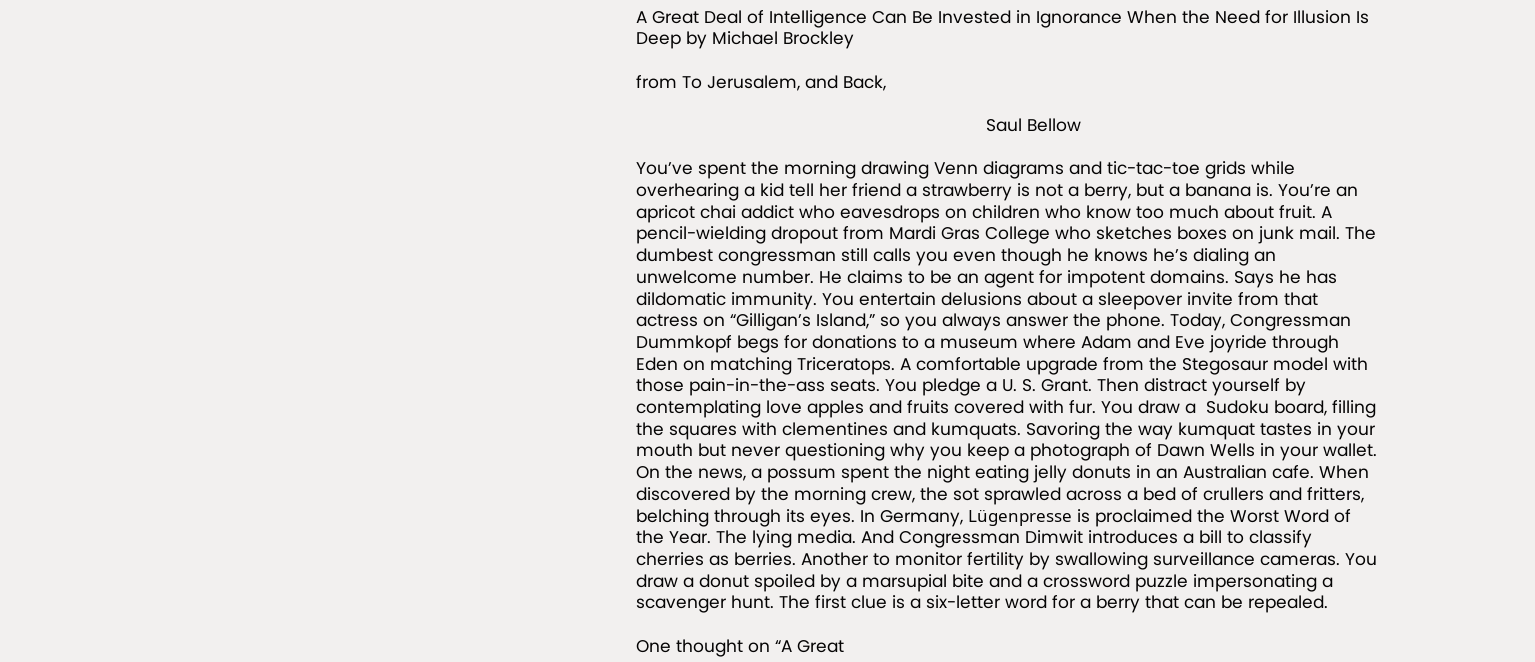A Great Deal of Intelligence Can Be Invested in Ignorance When the Need for Illusion Is Deep by Michael Brockley

from To Jerusalem, and Back,

                                                                      Saul Bellow

You’ve spent the morning drawing Venn diagrams and tic-tac-toe grids while overhearing a kid tell her friend a strawberry is not a berry, but a banana is. You’re an apricot chai addict who eavesdrops on children who know too much about fruit. A pencil-wielding dropout from Mardi Gras College who sketches boxes on junk mail. The dumbest congressman still calls you even though he knows he’s dialing an unwelcome number. He claims to be an agent for impotent domains. Says he has dildomatic immunity. You entertain delusions about a sleepover invite from that actress on “Gilligan’s Island,” so you always answer the phone. Today, Congressman Dummkopf begs for donations to a museum where Adam and Eve joyride through Eden on matching Triceratops. A comfortable upgrade from the Stegosaur model with those pain-in-the-ass seats. You pledge a U. S. Grant. Then distract yourself by contemplating love apples and fruits covered with fur. You draw a  Sudoku board, filling the squares with clementines and kumquats. Savoring the way kumquat tastes in your mouth but never questioning why you keep a photograph of Dawn Wells in your wallet. On the news, a possum spent the night eating jelly donuts in an Australian cafe. When discovered by the morning crew, the sot sprawled across a bed of crullers and fritters, belching through its eyes. In Germany, Lügenpresse is proclaimed the Worst Word of the Year. The lying media. And Congressman Dimwit introduces a bill to classify cherries as berries. Another to monitor fertility by swallowing surveillance cameras. You draw a donut spoiled by a marsupial bite and a crossword puzzle impersonating a scavenger hunt. The first clue is a six-letter word for a berry that can be repealed.

One thought on “A Great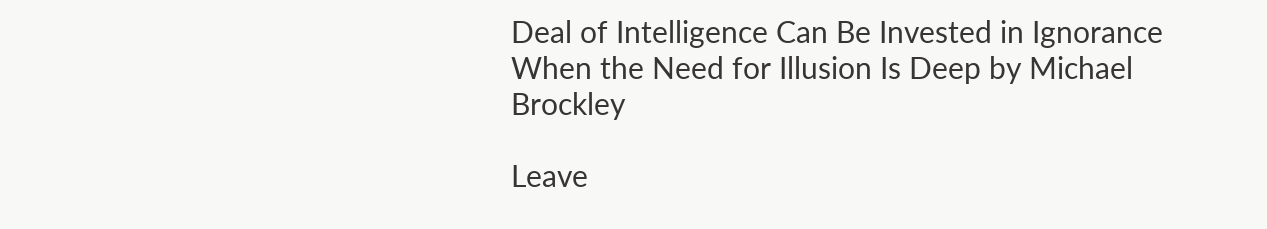Deal of Intelligence Can Be Invested in Ignorance When the Need for Illusion Is Deep by Michael Brockley

Leave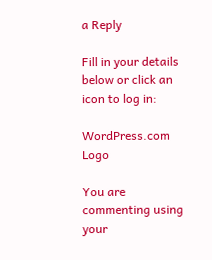a Reply

Fill in your details below or click an icon to log in:

WordPress.com Logo

You are commenting using your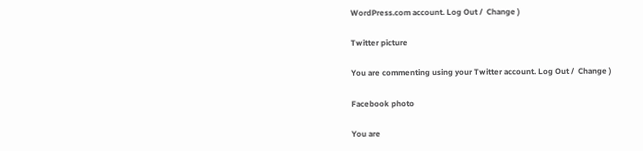WordPress.com account. Log Out /  Change )

Twitter picture

You are commenting using your Twitter account. Log Out /  Change )

Facebook photo

You are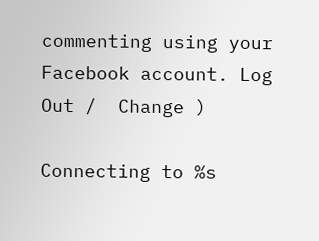commenting using your Facebook account. Log Out /  Change )

Connecting to %s